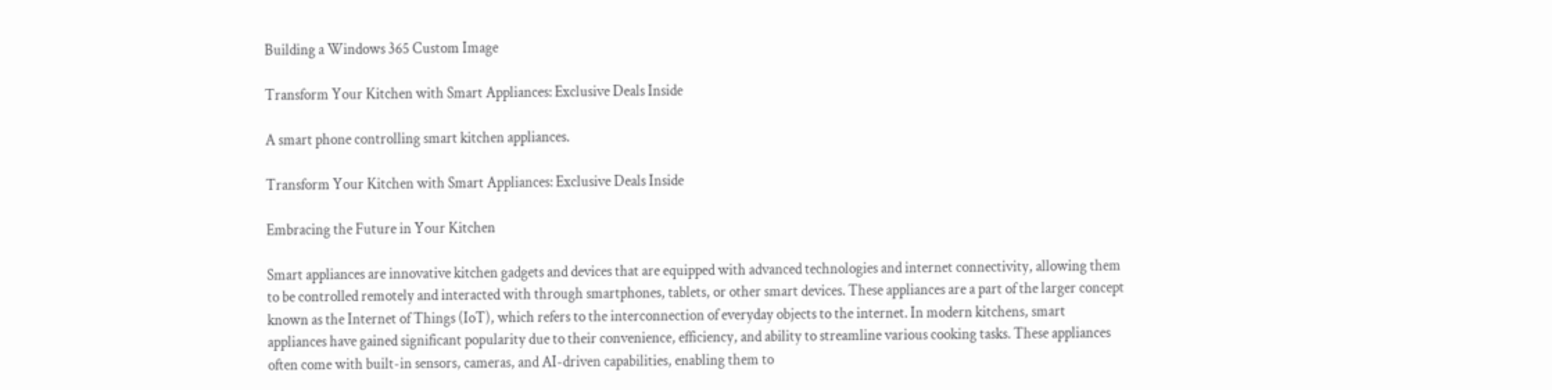Building a Windows 365 Custom Image

Transform Your Kitchen with Smart Appliances: Exclusive Deals Inside

A smart phone controlling smart kitchen appliances.

Transform Your Kitchen with Smart Appliances: Exclusive Deals Inside

Embracing the Future in Your Kitchen

Smart appliances are innovative kitchen gadgets and devices that are equipped with advanced technologies and internet connectivity, allowing them to be controlled remotely and interacted with through smartphones, tablets, or other smart devices. These appliances are a part of the larger concept known as the Internet of Things (IoT), which refers to the interconnection of everyday objects to the internet. In modern kitchens, smart appliances have gained significant popularity due to their convenience, efficiency, and ability to streamline various cooking tasks. These appliances often come with built-in sensors, cameras, and AI-driven capabilities, enabling them to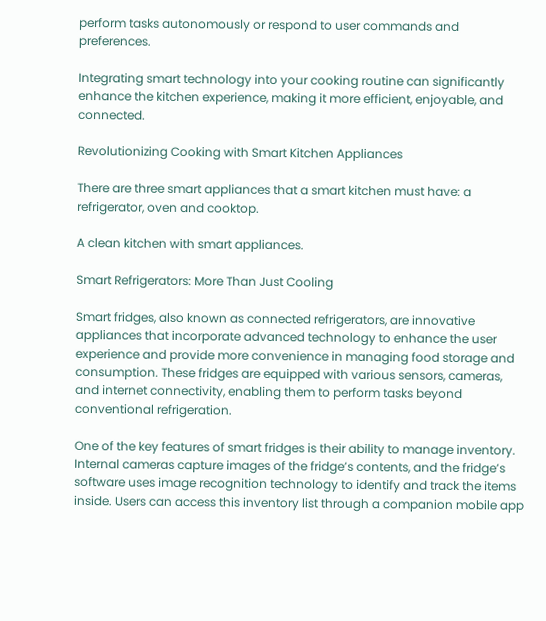perform tasks autonomously or respond to user commands and preferences.

Integrating smart technology into your cooking routine can significantly enhance the kitchen experience, making it more efficient, enjoyable, and connected.

Revolutionizing Cooking with Smart Kitchen Appliances

There are three smart appliances that a smart kitchen must have: a refrigerator, oven and cooktop.

A clean kitchen with smart appliances.

Smart Refrigerators: More Than Just Cooling

Smart fridges, also known as connected refrigerators, are innovative appliances that incorporate advanced technology to enhance the user experience and provide more convenience in managing food storage and consumption. These fridges are equipped with various sensors, cameras, and internet connectivity, enabling them to perform tasks beyond conventional refrigeration.

One of the key features of smart fridges is their ability to manage inventory. Internal cameras capture images of the fridge’s contents, and the fridge’s software uses image recognition technology to identify and track the items inside. Users can access this inventory list through a companion mobile app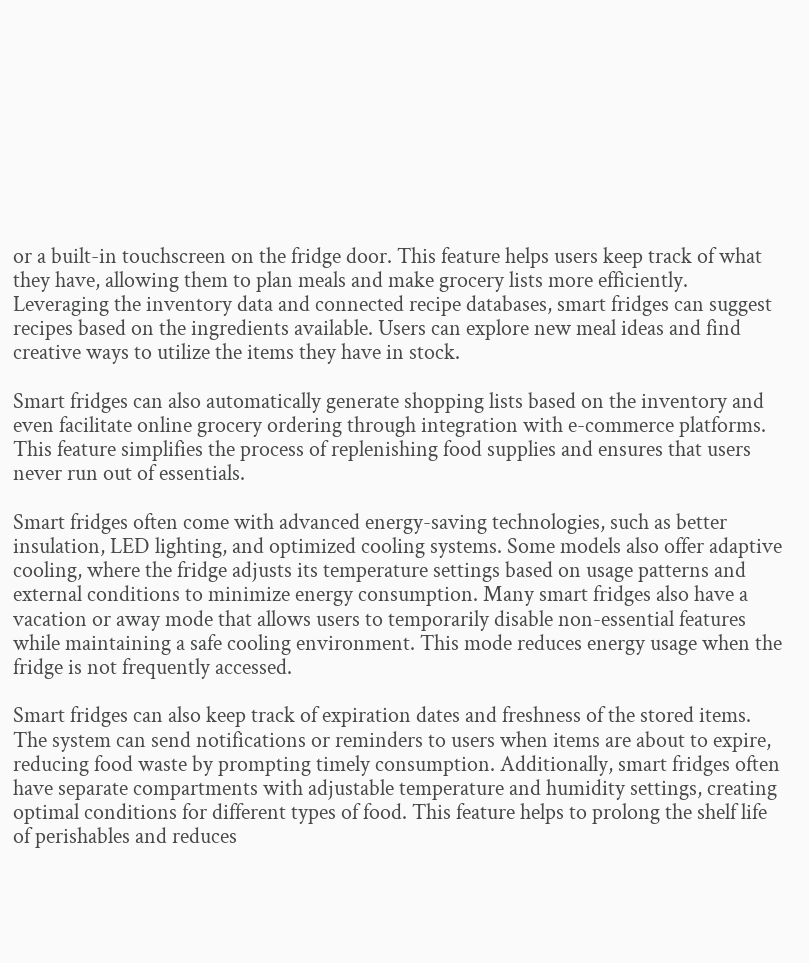or a built-in touchscreen on the fridge door. This feature helps users keep track of what they have, allowing them to plan meals and make grocery lists more efficiently. Leveraging the inventory data and connected recipe databases, smart fridges can suggest recipes based on the ingredients available. Users can explore new meal ideas and find creative ways to utilize the items they have in stock.

Smart fridges can also automatically generate shopping lists based on the inventory and even facilitate online grocery ordering through integration with e-commerce platforms. This feature simplifies the process of replenishing food supplies and ensures that users never run out of essentials.

Smart fridges often come with advanced energy-saving technologies, such as better insulation, LED lighting, and optimized cooling systems. Some models also offer adaptive cooling, where the fridge adjusts its temperature settings based on usage patterns and external conditions to minimize energy consumption. Many smart fridges also have a vacation or away mode that allows users to temporarily disable non-essential features while maintaining a safe cooling environment. This mode reduces energy usage when the fridge is not frequently accessed.

Smart fridges can also keep track of expiration dates and freshness of the stored items. The system can send notifications or reminders to users when items are about to expire, reducing food waste by prompting timely consumption. Additionally, smart fridges often have separate compartments with adjustable temperature and humidity settings, creating optimal conditions for different types of food. This feature helps to prolong the shelf life of perishables and reduces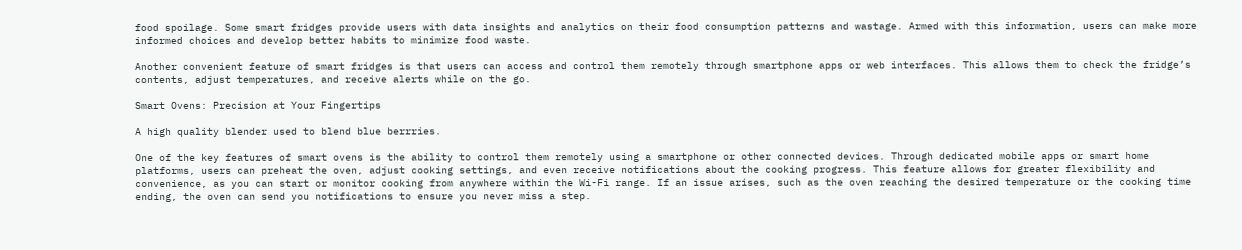food spoilage. Some smart fridges provide users with data insights and analytics on their food consumption patterns and wastage. Armed with this information, users can make more informed choices and develop better habits to minimize food waste.

Another convenient feature of smart fridges is that users can access and control them remotely through smartphone apps or web interfaces. This allows them to check the fridge’s contents, adjust temperatures, and receive alerts while on the go.

Smart Ovens: Precision at Your Fingertips

A high quality blender used to blend blue berrries.

One of the key features of smart ovens is the ability to control them remotely using a smartphone or other connected devices. Through dedicated mobile apps or smart home platforms, users can preheat the oven, adjust cooking settings, and even receive notifications about the cooking progress. This feature allows for greater flexibility and convenience, as you can start or monitor cooking from anywhere within the Wi-Fi range. If an issue arises, such as the oven reaching the desired temperature or the cooking time ending, the oven can send you notifications to ensure you never miss a step.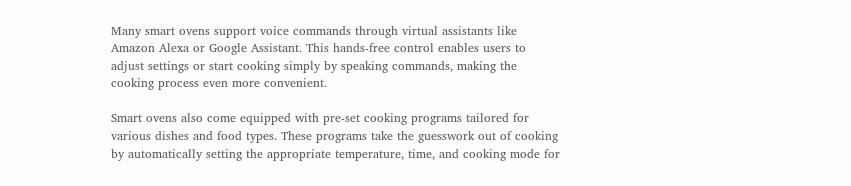Many smart ovens support voice commands through virtual assistants like Amazon Alexa or Google Assistant. This hands-free control enables users to adjust settings or start cooking simply by speaking commands, making the cooking process even more convenient.

Smart ovens also come equipped with pre-set cooking programs tailored for various dishes and food types. These programs take the guesswork out of cooking by automatically setting the appropriate temperature, time, and cooking mode for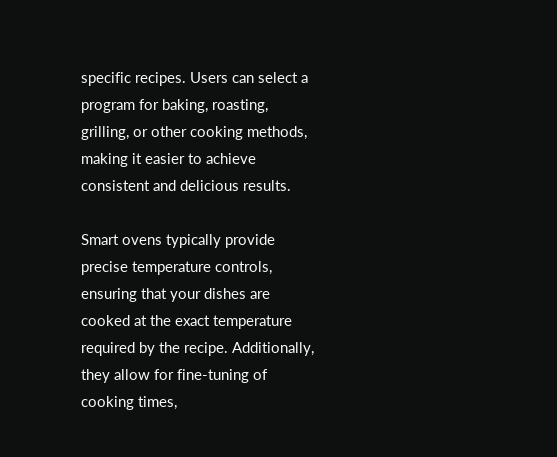specific recipes. Users can select a program for baking, roasting, grilling, or other cooking methods, making it easier to achieve consistent and delicious results.

Smart ovens typically provide precise temperature controls, ensuring that your dishes are cooked at the exact temperature required by the recipe. Additionally, they allow for fine-tuning of cooking times,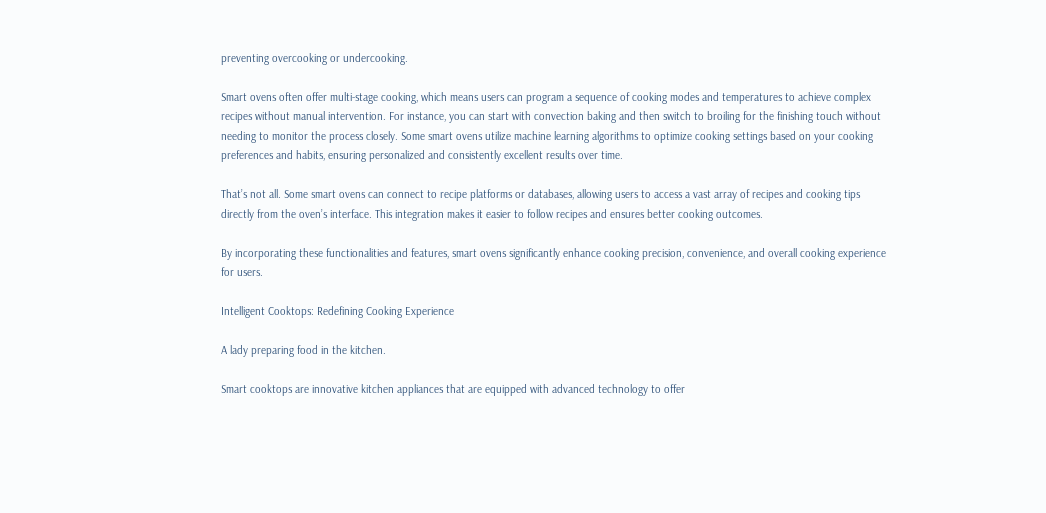preventing overcooking or undercooking.

Smart ovens often offer multi-stage cooking, which means users can program a sequence of cooking modes and temperatures to achieve complex recipes without manual intervention. For instance, you can start with convection baking and then switch to broiling for the finishing touch without needing to monitor the process closely. Some smart ovens utilize machine learning algorithms to optimize cooking settings based on your cooking preferences and habits, ensuring personalized and consistently excellent results over time.

That’s not all. Some smart ovens can connect to recipe platforms or databases, allowing users to access a vast array of recipes and cooking tips directly from the oven’s interface. This integration makes it easier to follow recipes and ensures better cooking outcomes.

By incorporating these functionalities and features, smart ovens significantly enhance cooking precision, convenience, and overall cooking experience for users.

Intelligent Cooktops: Redefining Cooking Experience

A lady preparing food in the kitchen.

Smart cooktops are innovative kitchen appliances that are equipped with advanced technology to offer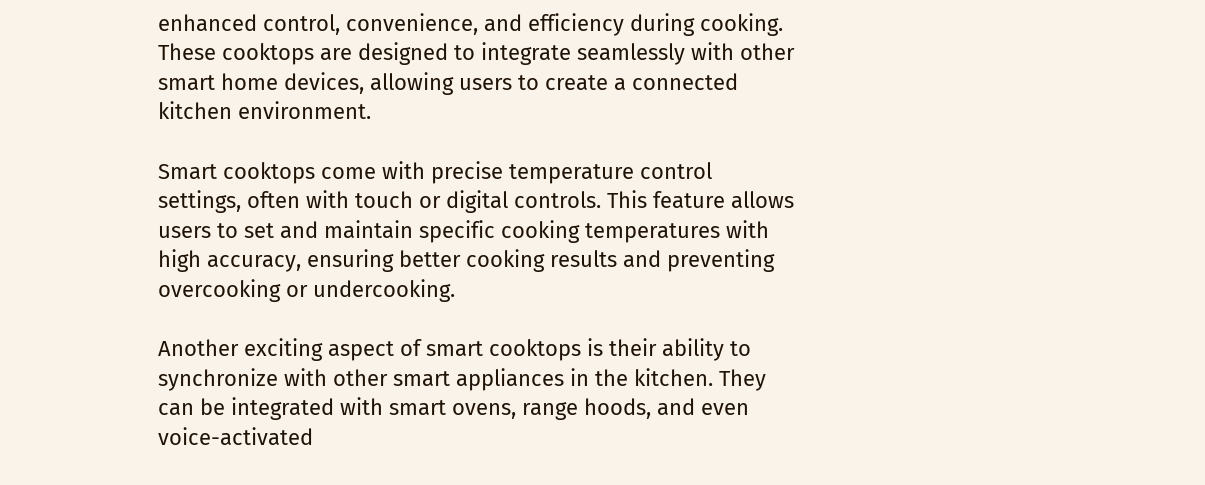enhanced control, convenience, and efficiency during cooking. These cooktops are designed to integrate seamlessly with other smart home devices, allowing users to create a connected kitchen environment.

Smart cooktops come with precise temperature control settings, often with touch or digital controls. This feature allows users to set and maintain specific cooking temperatures with high accuracy, ensuring better cooking results and preventing overcooking or undercooking.

Another exciting aspect of smart cooktops is their ability to synchronize with other smart appliances in the kitchen. They can be integrated with smart ovens, range hoods, and even voice-activated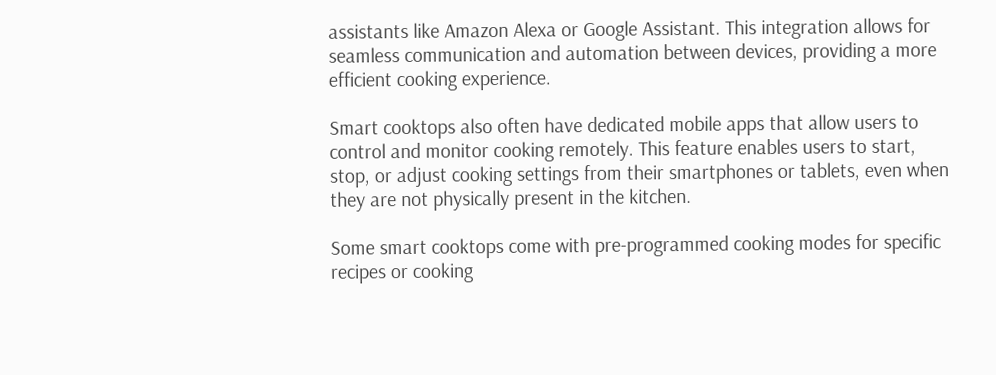assistants like Amazon Alexa or Google Assistant. This integration allows for seamless communication and automation between devices, providing a more efficient cooking experience.

Smart cooktops also often have dedicated mobile apps that allow users to control and monitor cooking remotely. This feature enables users to start, stop, or adjust cooking settings from their smartphones or tablets, even when they are not physically present in the kitchen.

Some smart cooktops come with pre-programmed cooking modes for specific recipes or cooking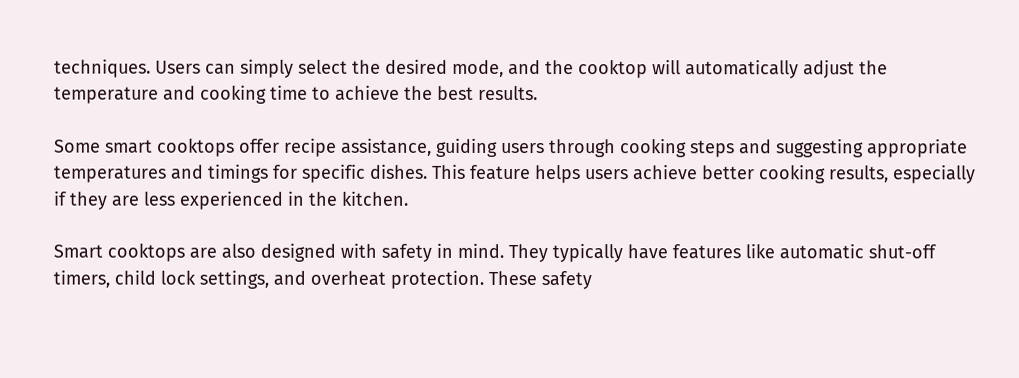techniques. Users can simply select the desired mode, and the cooktop will automatically adjust the temperature and cooking time to achieve the best results.

Some smart cooktops offer recipe assistance, guiding users through cooking steps and suggesting appropriate temperatures and timings for specific dishes. This feature helps users achieve better cooking results, especially if they are less experienced in the kitchen.

Smart cooktops are also designed with safety in mind. They typically have features like automatic shut-off timers, child lock settings, and overheat protection. These safety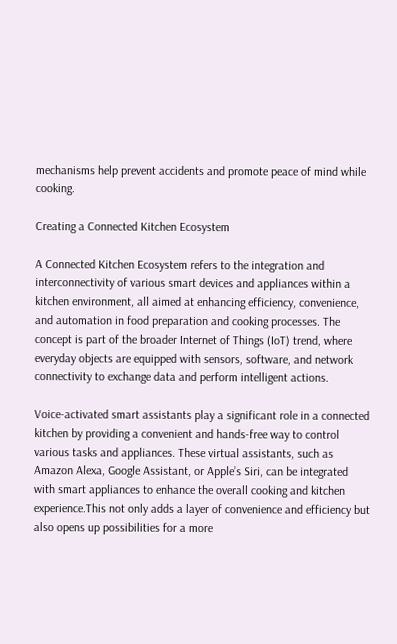mechanisms help prevent accidents and promote peace of mind while cooking.

Creating a Connected Kitchen Ecosystem

A Connected Kitchen Ecosystem refers to the integration and interconnectivity of various smart devices and appliances within a kitchen environment, all aimed at enhancing efficiency, convenience, and automation in food preparation and cooking processes. The concept is part of the broader Internet of Things (IoT) trend, where everyday objects are equipped with sensors, software, and network connectivity to exchange data and perform intelligent actions.

Voice-activated smart assistants play a significant role in a connected kitchen by providing a convenient and hands-free way to control various tasks and appliances. These virtual assistants, such as Amazon Alexa, Google Assistant, or Apple’s Siri, can be integrated with smart appliances to enhance the overall cooking and kitchen experience.This not only adds a layer of convenience and efficiency but also opens up possibilities for a more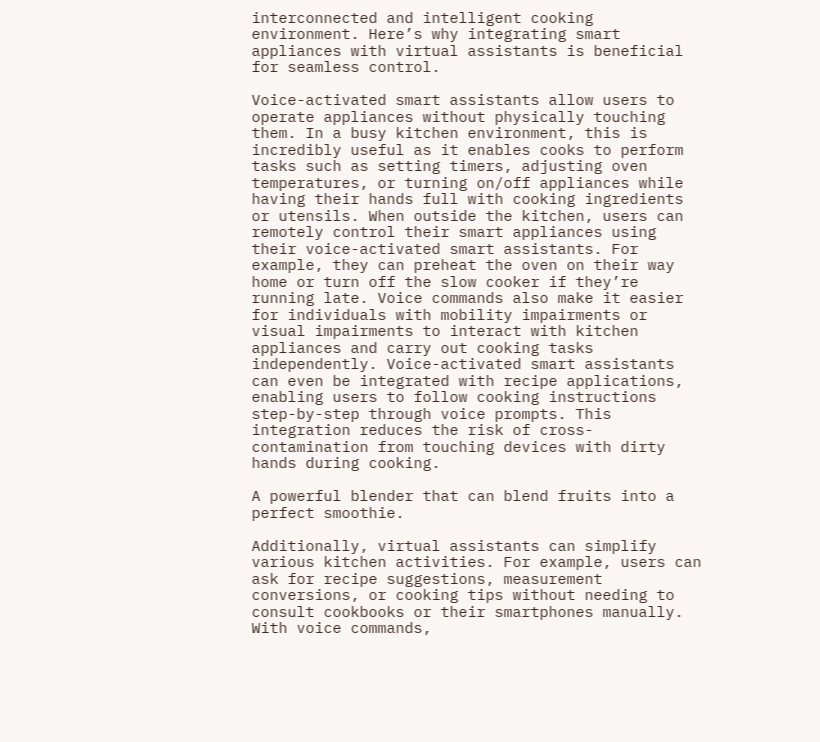interconnected and intelligent cooking environment. Here’s why integrating smart appliances with virtual assistants is beneficial for seamless control.

Voice-activated smart assistants allow users to operate appliances without physically touching them. In a busy kitchen environment, this is incredibly useful as it enables cooks to perform tasks such as setting timers, adjusting oven temperatures, or turning on/off appliances while having their hands full with cooking ingredients or utensils. When outside the kitchen, users can remotely control their smart appliances using their voice-activated smart assistants. For example, they can preheat the oven on their way home or turn off the slow cooker if they’re running late. Voice commands also make it easier for individuals with mobility impairments or visual impairments to interact with kitchen appliances and carry out cooking tasks independently. Voice-activated smart assistants can even be integrated with recipe applications, enabling users to follow cooking instructions step-by-step through voice prompts. This integration reduces the risk of cross-contamination from touching devices with dirty hands during cooking.

A powerful blender that can blend fruits into a perfect smoothie.

Additionally, virtual assistants can simplify various kitchen activities. For example, users can ask for recipe suggestions, measurement conversions, or cooking tips without needing to consult cookbooks or their smartphones manually. With voice commands,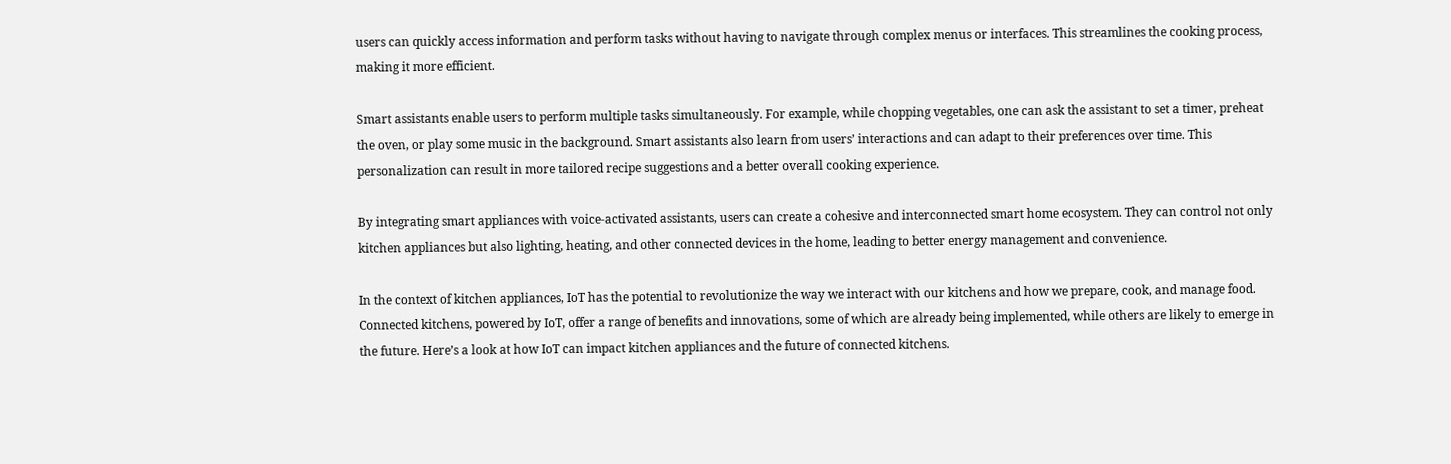users can quickly access information and perform tasks without having to navigate through complex menus or interfaces. This streamlines the cooking process, making it more efficient.

Smart assistants enable users to perform multiple tasks simultaneously. For example, while chopping vegetables, one can ask the assistant to set a timer, preheat the oven, or play some music in the background. Smart assistants also learn from users’ interactions and can adapt to their preferences over time. This personalization can result in more tailored recipe suggestions and a better overall cooking experience.

By integrating smart appliances with voice-activated assistants, users can create a cohesive and interconnected smart home ecosystem. They can control not only kitchen appliances but also lighting, heating, and other connected devices in the home, leading to better energy management and convenience.

In the context of kitchen appliances, IoT has the potential to revolutionize the way we interact with our kitchens and how we prepare, cook, and manage food. Connected kitchens, powered by IoT, offer a range of benefits and innovations, some of which are already being implemented, while others are likely to emerge in the future. Here’s a look at how IoT can impact kitchen appliances and the future of connected kitchens.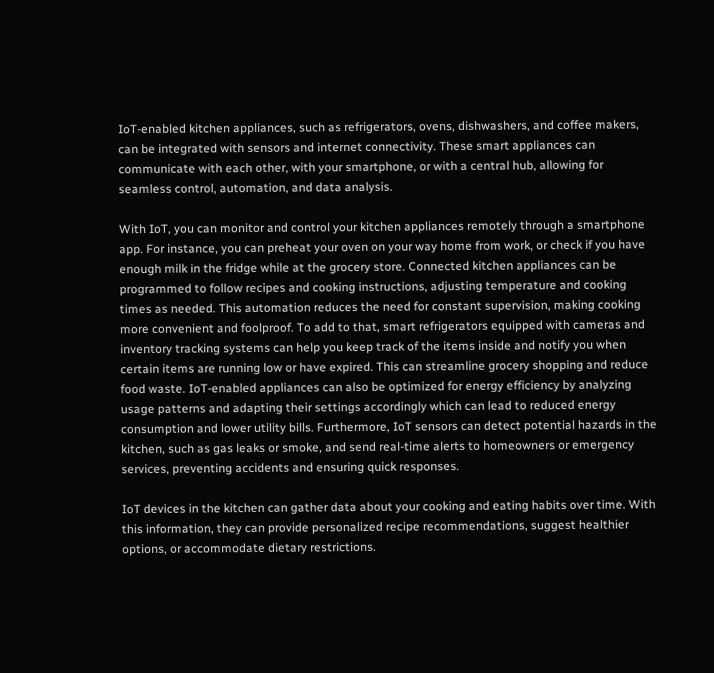IoT-enabled kitchen appliances, such as refrigerators, ovens, dishwashers, and coffee makers, can be integrated with sensors and internet connectivity. These smart appliances can communicate with each other, with your smartphone, or with a central hub, allowing for seamless control, automation, and data analysis.

With IoT, you can monitor and control your kitchen appliances remotely through a smartphone app. For instance, you can preheat your oven on your way home from work, or check if you have enough milk in the fridge while at the grocery store. Connected kitchen appliances can be programmed to follow recipes and cooking instructions, adjusting temperature and cooking times as needed. This automation reduces the need for constant supervision, making cooking more convenient and foolproof. To add to that, smart refrigerators equipped with cameras and inventory tracking systems can help you keep track of the items inside and notify you when certain items are running low or have expired. This can streamline grocery shopping and reduce food waste. IoT-enabled appliances can also be optimized for energy efficiency by analyzing usage patterns and adapting their settings accordingly which can lead to reduced energy consumption and lower utility bills. Furthermore, IoT sensors can detect potential hazards in the kitchen, such as gas leaks or smoke, and send real-time alerts to homeowners or emergency services, preventing accidents and ensuring quick responses.

IoT devices in the kitchen can gather data about your cooking and eating habits over time. With this information, they can provide personalized recipe recommendations, suggest healthier options, or accommodate dietary restrictions.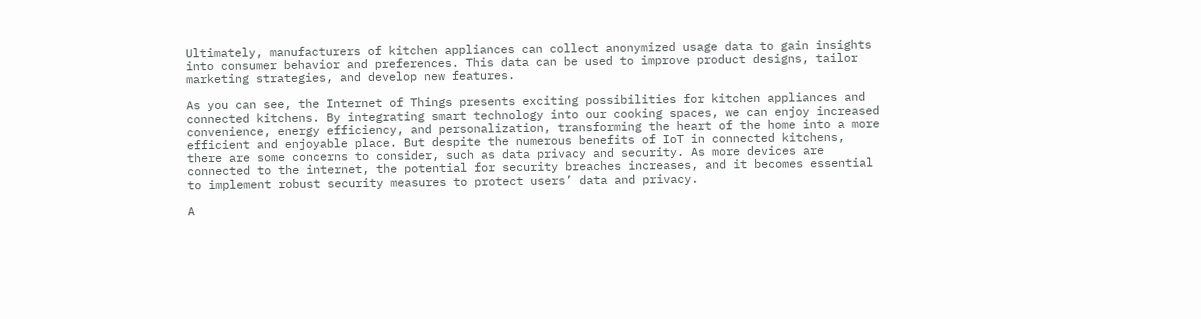Ultimately, manufacturers of kitchen appliances can collect anonymized usage data to gain insights into consumer behavior and preferences. This data can be used to improve product designs, tailor marketing strategies, and develop new features.

As you can see, the Internet of Things presents exciting possibilities for kitchen appliances and connected kitchens. By integrating smart technology into our cooking spaces, we can enjoy increased convenience, energy efficiency, and personalization, transforming the heart of the home into a more efficient and enjoyable place. But despite the numerous benefits of IoT in connected kitchens, there are some concerns to consider, such as data privacy and security. As more devices are connected to the internet, the potential for security breaches increases, and it becomes essential to implement robust security measures to protect users’ data and privacy.

A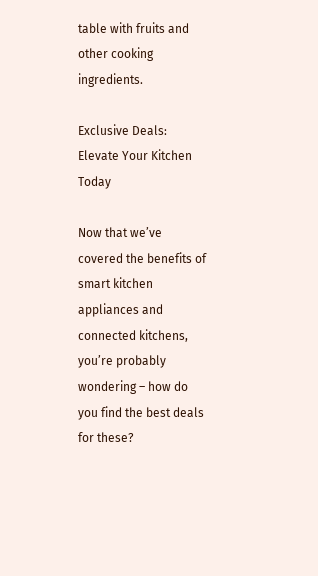table with fruits and other cooking ingredients.

Exclusive Deals: Elevate Your Kitchen Today

Now that we’ve covered the benefits of smart kitchen appliances and connected kitchens, you’re probably wondering – how do you find the best deals for these?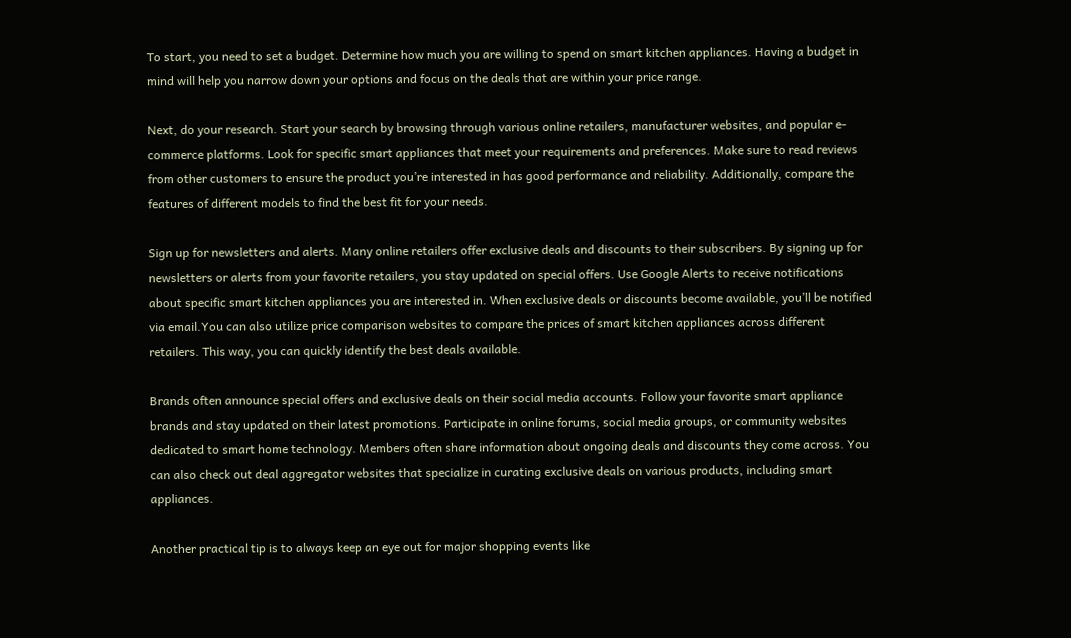To start, you need to set a budget. Determine how much you are willing to spend on smart kitchen appliances. Having a budget in mind will help you narrow down your options and focus on the deals that are within your price range.

Next, do your research. Start your search by browsing through various online retailers, manufacturer websites, and popular e-commerce platforms. Look for specific smart appliances that meet your requirements and preferences. Make sure to read reviews from other customers to ensure the product you’re interested in has good performance and reliability. Additionally, compare the features of different models to find the best fit for your needs.

Sign up for newsletters and alerts. Many online retailers offer exclusive deals and discounts to their subscribers. By signing up for newsletters or alerts from your favorite retailers, you stay updated on special offers. Use Google Alerts to receive notifications about specific smart kitchen appliances you are interested in. When exclusive deals or discounts become available, you’ll be notified via email.You can also utilize price comparison websites to compare the prices of smart kitchen appliances across different retailers. This way, you can quickly identify the best deals available.

Brands often announce special offers and exclusive deals on their social media accounts. Follow your favorite smart appliance brands and stay updated on their latest promotions. Participate in online forums, social media groups, or community websites dedicated to smart home technology. Members often share information about ongoing deals and discounts they come across. You can also check out deal aggregator websites that specialize in curating exclusive deals on various products, including smart appliances.

Another practical tip is to always keep an eye out for major shopping events like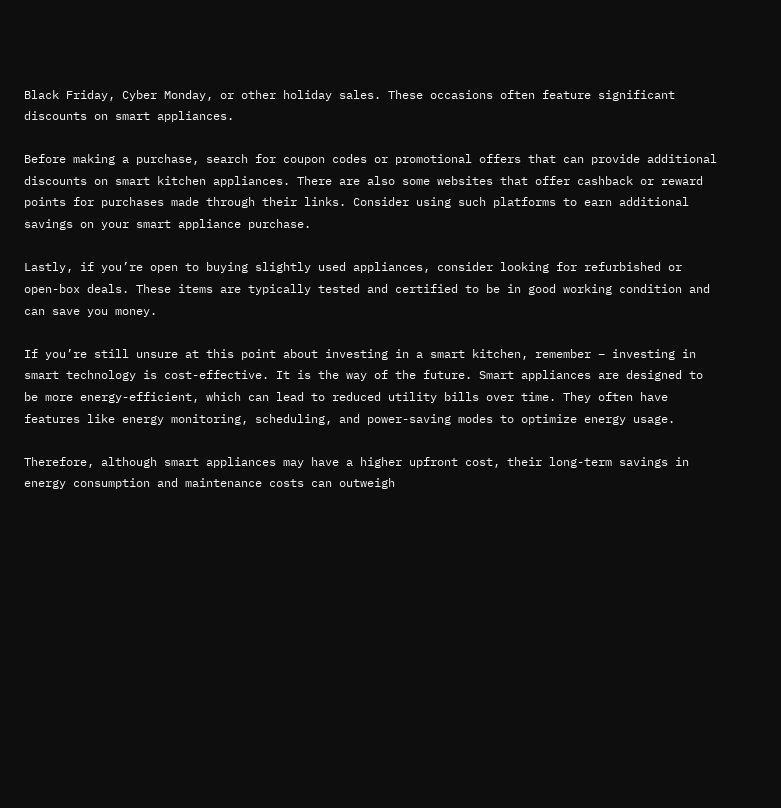Black Friday, Cyber Monday, or other holiday sales. These occasions often feature significant discounts on smart appliances.

Before making a purchase, search for coupon codes or promotional offers that can provide additional discounts on smart kitchen appliances. There are also some websites that offer cashback or reward points for purchases made through their links. Consider using such platforms to earn additional savings on your smart appliance purchase.

Lastly, if you’re open to buying slightly used appliances, consider looking for refurbished or open-box deals. These items are typically tested and certified to be in good working condition and can save you money.

If you’re still unsure at this point about investing in a smart kitchen, remember – investing in smart technology is cost-effective. It is the way of the future. Smart appliances are designed to be more energy-efficient, which can lead to reduced utility bills over time. They often have features like energy monitoring, scheduling, and power-saving modes to optimize energy usage.

Therefore, although smart appliances may have a higher upfront cost, their long-term savings in energy consumption and maintenance costs can outweigh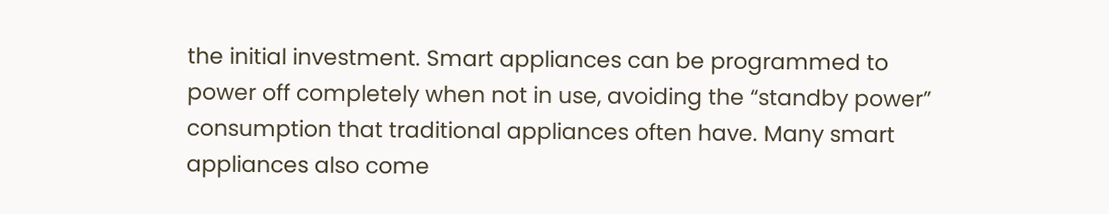the initial investment. Smart appliances can be programmed to power off completely when not in use, avoiding the “standby power” consumption that traditional appliances often have. Many smart appliances also come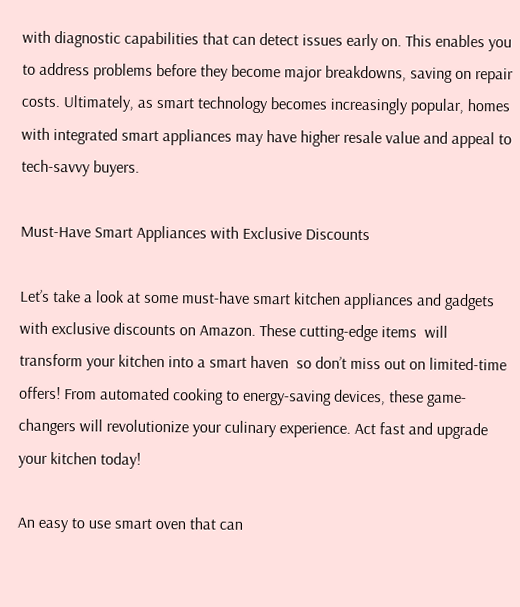with diagnostic capabilities that can detect issues early on. This enables you to address problems before they become major breakdowns, saving on repair costs. Ultimately, as smart technology becomes increasingly popular, homes with integrated smart appliances may have higher resale value and appeal to tech-savvy buyers.

Must-Have Smart Appliances with Exclusive Discounts

Let’s take a look at some must-have smart kitchen appliances and gadgets with exclusive discounts on Amazon. These cutting-edge items  will transform your kitchen into a smart haven  so don’t miss out on limited-time offers! From automated cooking to energy-saving devices, these game-changers will revolutionize your culinary experience. Act fast and upgrade your kitchen today!

An easy to use smart oven that can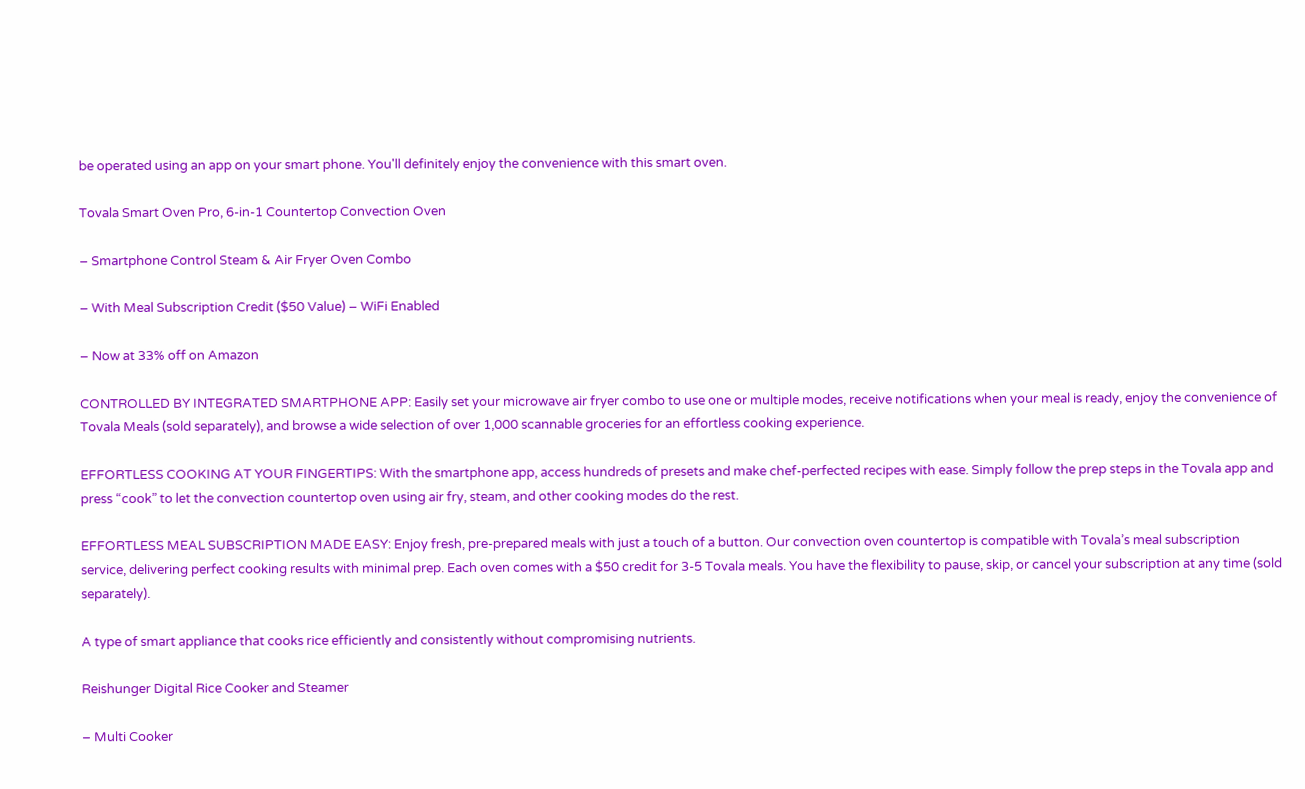be operated using an app on your smart phone. You'll definitely enjoy the convenience with this smart oven.

Tovala Smart Oven Pro, 6-in-1 Countertop Convection Oven

– Smartphone Control Steam & Air Fryer Oven Combo

– With Meal Subscription Credit ($50 Value) – WiFi Enabled

– Now at 33% off on Amazon

CONTROLLED BY INTEGRATED SMARTPHONE APP: Easily set your microwave air fryer combo to use one or multiple modes, receive notifications when your meal is ready, enjoy the convenience of Tovala Meals (sold separately), and browse a wide selection of over 1,000 scannable groceries for an effortless cooking experience.

EFFORTLESS COOKING AT YOUR FINGERTIPS: With the smartphone app, access hundreds of presets and make chef-perfected recipes with ease. Simply follow the prep steps in the Tovala app and press “cook” to let the convection countertop oven using air fry, steam, and other cooking modes do the rest.

EFFORTLESS MEAL SUBSCRIPTION MADE EASY: Enjoy fresh, pre-prepared meals with just a touch of a button. Our convection oven countertop is compatible with Tovala’s meal subscription service, delivering perfect cooking results with minimal prep. Each oven comes with a $50 credit for 3-5 Tovala meals. You have the flexibility to pause, skip, or cancel your subscription at any time (sold separately).

A type of smart appliance that cooks rice efficiently and consistently without compromising nutrients.

Reishunger Digital Rice Cooker and Steamer

– Multi Cooker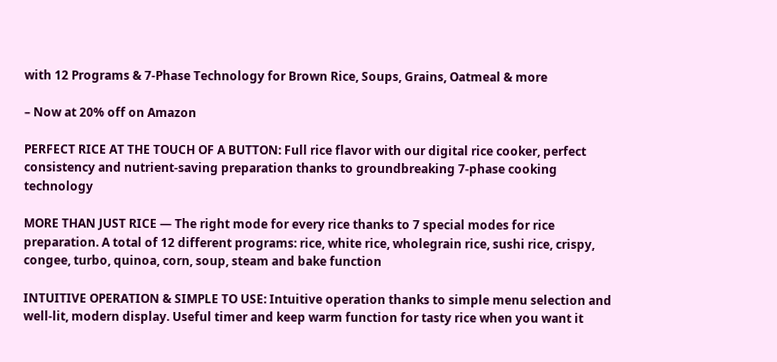with 12 Programs & 7-Phase Technology for Brown Rice, Soups, Grains, Oatmeal & more

– Now at 20% off on Amazon

PERFECT RICE AT THE TOUCH OF A BUTTON: Full rice flavor with our digital rice cooker, perfect consistency and nutrient-saving preparation thanks to groundbreaking 7-phase cooking technology

MORE THAN JUST RICE — The right mode for every rice thanks to 7 special modes for rice preparation. A total of 12 different programs: rice, white rice, wholegrain rice, sushi rice, crispy, congee, turbo, quinoa, corn, soup, steam and bake function

INTUITIVE OPERATION & SIMPLE TO USE: Intuitive operation thanks to simple menu selection and well-lit, modern display. Useful timer and keep warm function for tasty rice when you want it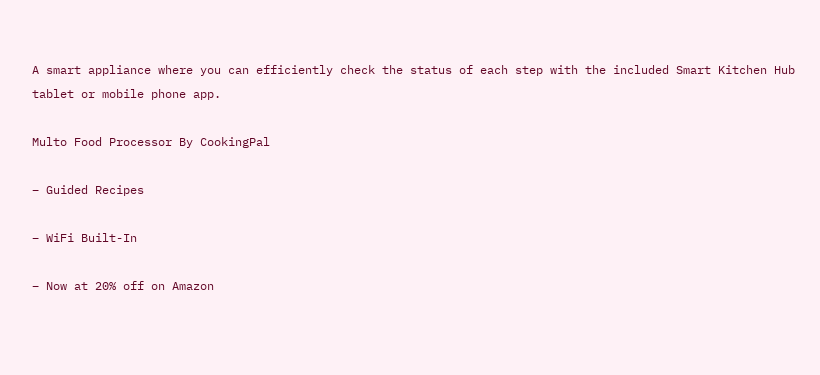A smart appliance where you can efficiently check the status of each step with the included Smart Kitchen Hub tablet or mobile phone app.

Multo Food Processor By CookingPal

– Guided Recipes

– WiFi Built-In

– Now at 20% off on Amazon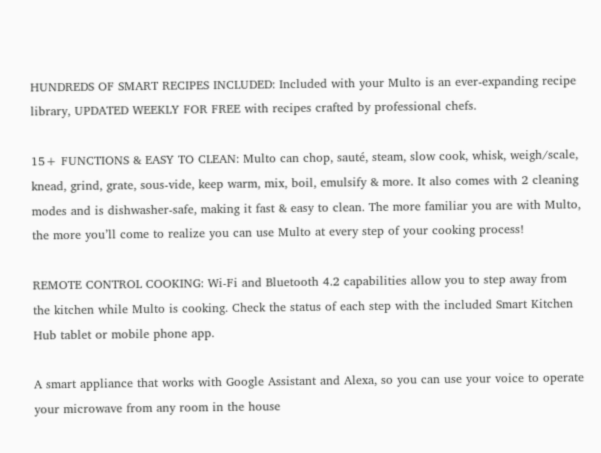HUNDREDS OF SMART RECIPES INCLUDED: Included with your Multo is an ever-expanding recipe library, UPDATED WEEKLY FOR FREE with recipes crafted by professional chefs.

15+ FUNCTIONS & EASY TO CLEAN: Multo can chop, sauté, steam, slow cook, whisk, weigh/scale, knead, grind, grate, sous-vide, keep warm, mix, boil, emulsify & more. It also comes with 2 cleaning modes and is dishwasher-safe, making it fast & easy to clean. The more familiar you are with Multo, the more you’ll come to realize you can use Multo at every step of your cooking process!

REMOTE CONTROL COOKING: Wi-Fi and Bluetooth 4.2 capabilities allow you to step away from the kitchen while Multo is cooking. Check the status of each step with the included Smart Kitchen Hub tablet or mobile phone app.

A smart appliance that works with Google Assistant and Alexa, so you can use your voice to operate your microwave from any room in the house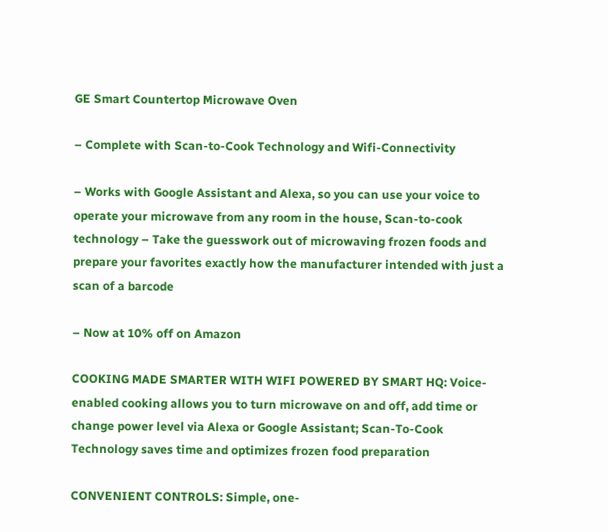GE Smart Countertop Microwave Oven

– Complete with Scan-to-Cook Technology and Wifi-Connectivity

– Works with Google Assistant and Alexa, so you can use your voice to operate your microwave from any room in the house, Scan-to-cook technology – Take the guesswork out of microwaving frozen foods and prepare your favorites exactly how the manufacturer intended with just a scan of a barcode

– Now at 10% off on Amazon

COOKING MADE SMARTER WITH WIFI POWERED BY SMART HQ: Voice-enabled cooking allows you to turn microwave on and off, add time or change power level via Alexa or Google Assistant; Scan-To-Cook Technology saves time and optimizes frozen food preparation

CONVENIENT CONTROLS: Simple, one-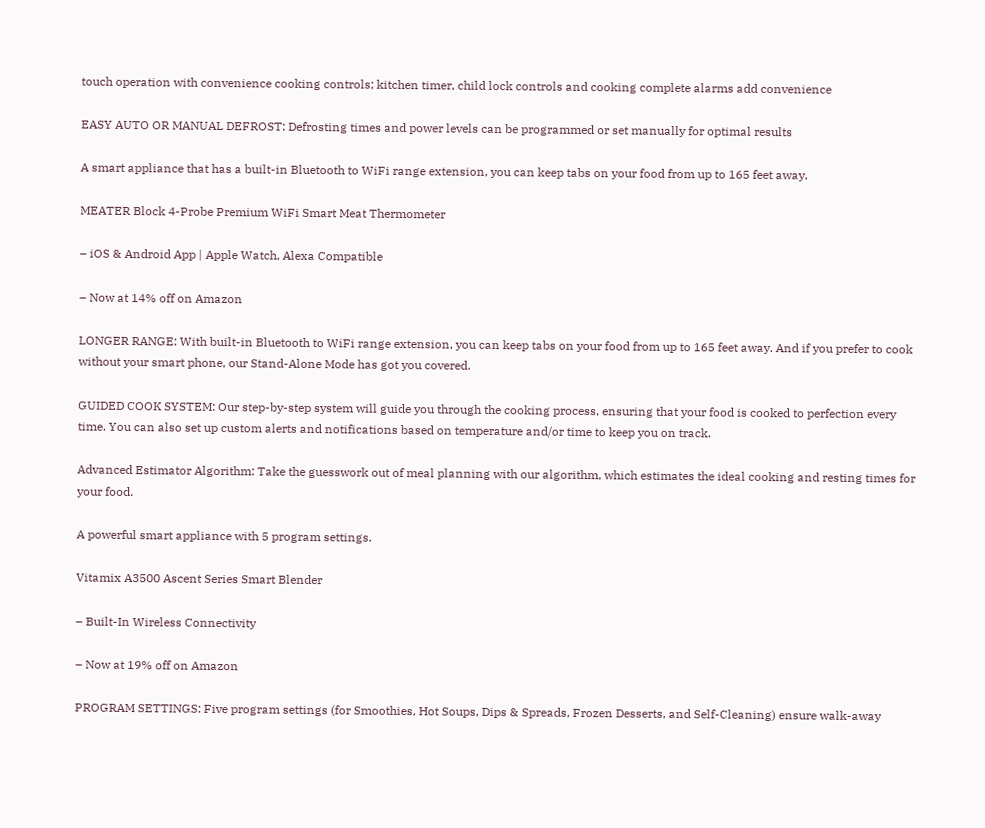touch operation with convenience cooking controls; kitchen timer, child lock controls and cooking complete alarms add convenience

EASY AUTO OR MANUAL DEFROST: Defrosting times and power levels can be programmed or set manually for optimal results

A smart appliance that has a built-in Bluetooth to WiFi range extension, you can keep tabs on your food from up to 165 feet away.

MEATER Block 4-Probe Premium WiFi Smart Meat Thermometer

– iOS & Android App | Apple Watch, Alexa Compatible

– Now at 14% off on Amazon

LONGER RANGE: With built-in Bluetooth to WiFi range extension, you can keep tabs on your food from up to 165 feet away. And if you prefer to cook without your smart phone, our Stand-Alone Mode has got you covered.

GUIDED COOK SYSTEM: Our step-by-step system will guide you through the cooking process, ensuring that your food is cooked to perfection every time. You can also set up custom alerts and notifications based on temperature and/or time to keep you on track.

Advanced Estimator Algorithm: Take the guesswork out of meal planning with our algorithm, which estimates the ideal cooking and resting times for your food.

A powerful smart appliance with 5 program settings.

Vitamix A3500 Ascent Series Smart Blender

– Built-In Wireless Connectivity

– Now at 19% off on Amazon

PROGRAM SETTINGS: Five program settings (for Smoothies, Hot Soups, Dips & Spreads, Frozen Desserts, and Self-Cleaning) ensure walk-away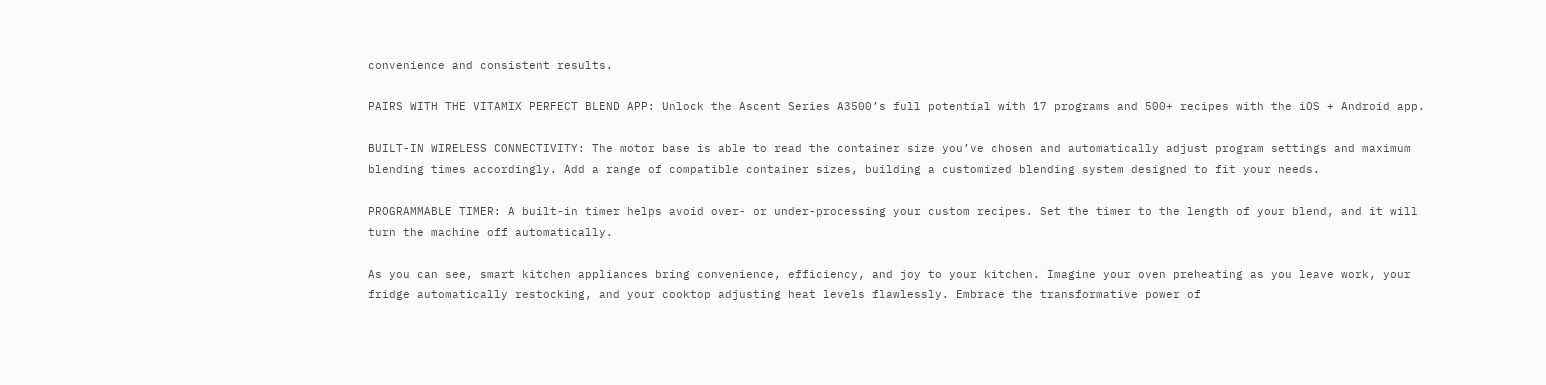convenience and consistent results.

PAIRS WITH THE VITAMIX PERFECT BLEND APP: Unlock the Ascent Series A3500’s full potential with 17 programs and 500+ recipes with the iOS + Android app.

BUILT-IN WIRELESS CONNECTIVITY: The motor base is able to read the container size you’ve chosen and automatically adjust program settings and maximum blending times accordingly. Add a range of compatible container sizes, building a customized blending system designed to fit your needs.

PROGRAMMABLE TIMER: A built-in timer helps avoid over- or under-processing your custom recipes. Set the timer to the length of your blend, and it will turn the machine off automatically.

As you can see, smart kitchen appliances bring convenience, efficiency, and joy to your kitchen. Imagine your oven preheating as you leave work, your fridge automatically restocking, and your cooktop adjusting heat levels flawlessly. Embrace the transformative power of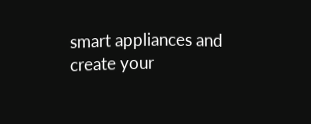smart appliances and create your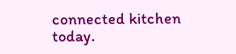connected kitchen today.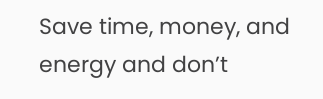Save time, money, and energy and don’t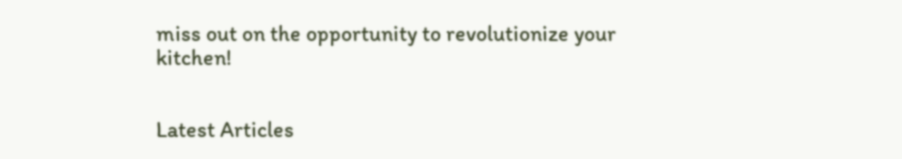miss out on the opportunity to revolutionize your kitchen!


Latest Articles